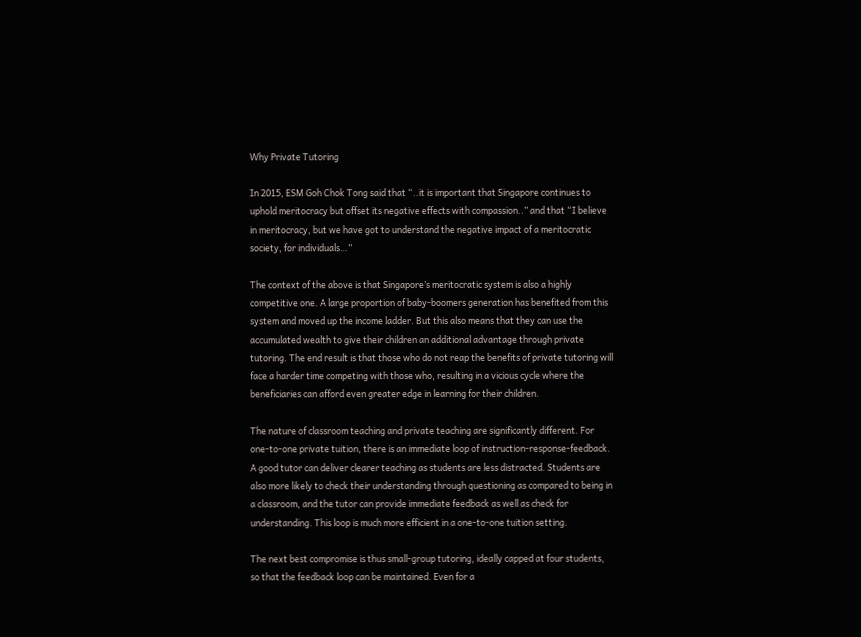Why Private Tutoring

In 2015, ESM Goh Chok Tong said that “..it is important that Singapore continues to uphold meritocracy but offset its negative effects with compassion..” and that “I believe in meritocracy, but we have got to understand the negative impact of a meritocratic society, for individuals…”

The context of the above is that Singapore’s meritocratic system is also a highly competitive one. A large proportion of baby-boomers generation has benefited from this system and moved up the income ladder. But this also means that they can use the accumulated wealth to give their children an additional advantage through private tutoring. The end result is that those who do not reap the benefits of private tutoring will face a harder time competing with those who, resulting in a vicious cycle where the beneficiaries can afford even greater edge in learning for their children.

The nature of classroom teaching and private teaching are significantly different. For one-to-one private tuition, there is an immediate loop of instruction-response-feedback.  A good tutor can deliver clearer teaching as students are less distracted. Students are also more likely to check their understanding through questioning as compared to being in a classroom, and the tutor can provide immediate feedback as well as check for understanding. This loop is much more efficient in a one-to-one tuition setting.

The next best compromise is thus small-group tutoring, ideally capped at four students, so that the feedback loop can be maintained. Even for a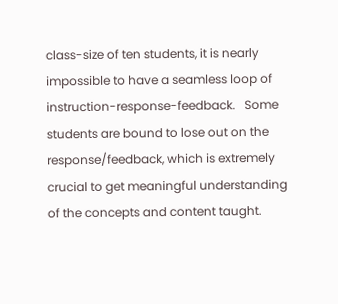class-size of ten students, it is nearly impossible to have a seamless loop of instruction-response-feedback.   Some students are bound to lose out on the response/feedback, which is extremely crucial to get meaningful understanding of the concepts and content taught.